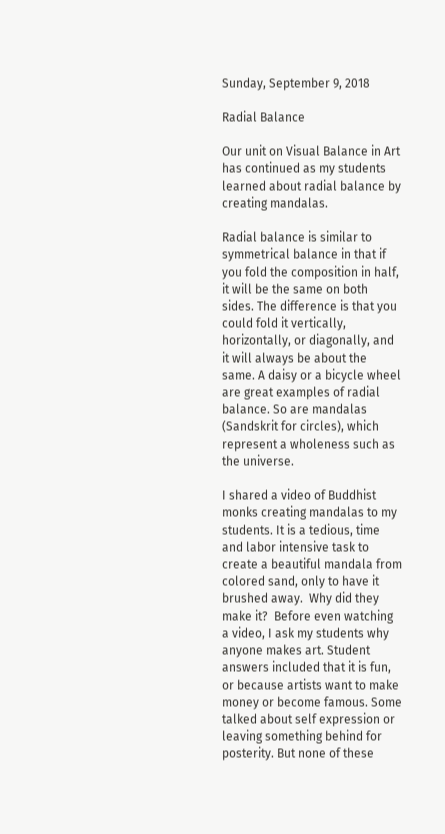Sunday, September 9, 2018

Radial Balance

Our unit on Visual Balance in Art has continued as my students learned about radial balance by creating mandalas.

Radial balance is similar to symmetrical balance in that if you fold the composition in half, it will be the same on both sides. The difference is that you could fold it vertically, horizontally, or diagonally, and it will always be about the same. A daisy or a bicycle wheel are great examples of radial balance. So are mandalas (Sandskrit for circles), which represent a wholeness such as the universe.

I shared a video of Buddhist monks creating mandalas to my students. It is a tedious, time and labor intensive task to create a beautiful mandala from colored sand, only to have it brushed away.  Why did they make it?  Before even watching a video, I ask my students why anyone makes art. Student answers included that it is fun, or because artists want to make money or become famous. Some talked about self expression or leaving something behind for posterity. But none of these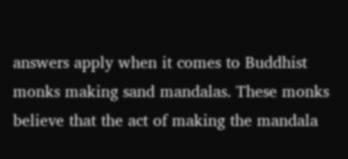answers apply when it comes to Buddhist monks making sand mandalas. These monks believe that the act of making the mandala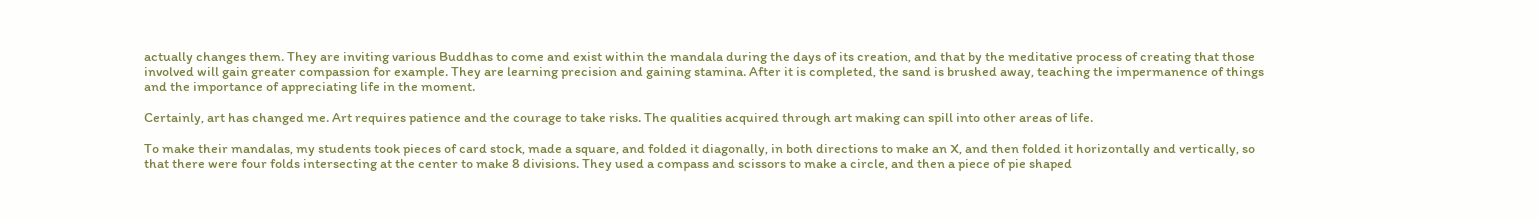actually changes them. They are inviting various Buddhas to come and exist within the mandala during the days of its creation, and that by the meditative process of creating that those involved will gain greater compassion for example. They are learning precision and gaining stamina. After it is completed, the sand is brushed away, teaching the impermanence of things and the importance of appreciating life in the moment.

Certainly, art has changed me. Art requires patience and the courage to take risks. The qualities acquired through art making can spill into other areas of life.

To make their mandalas, my students took pieces of card stock, made a square, and folded it diagonally, in both directions to make an X, and then folded it horizontally and vertically, so that there were four folds intersecting at the center to make 8 divisions. They used a compass and scissors to make a circle, and then a piece of pie shaped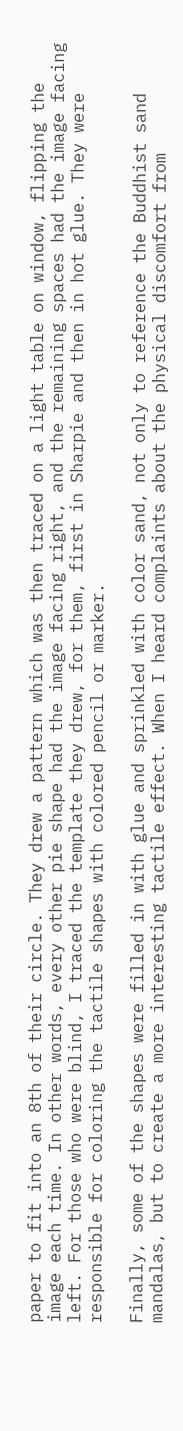paper to fit into an 8th of their circle. They drew a pattern which was then traced on a light table on window, flipping the image each time. In other words, every other pie shape had the image facing right, and the remaining spaces had the image facing left. For those who were blind, I traced the template they drew, for them, first in Sharpie and then in hot glue. They were responsible for coloring the tactile shapes with colored pencil or marker.

Finally, some of the shapes were filled in with glue and sprinkled with color sand, not only to reference the Buddhist sand mandalas, but to create a more interesting tactile effect. When I heard complaints about the physical discomfort from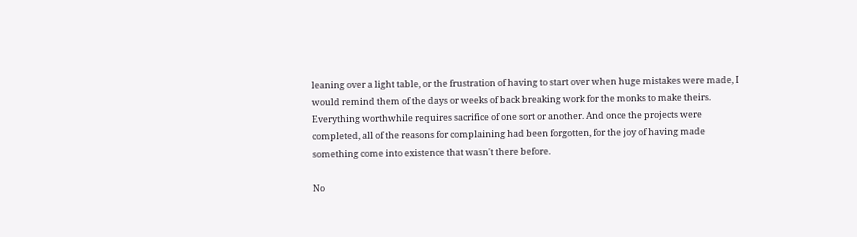leaning over a light table, or the frustration of having to start over when huge mistakes were made, I would remind them of the days or weeks of back breaking work for the monks to make theirs. Everything worthwhile requires sacrifice of one sort or another. And once the projects were completed, all of the reasons for complaining had been forgotten, for the joy of having made something come into existence that wasn't there before.

No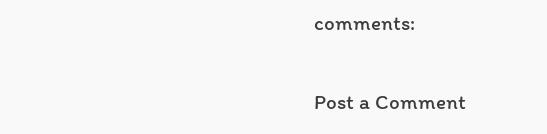comments:

Post a Comment